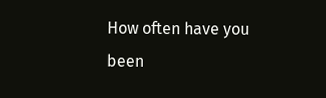How often have you been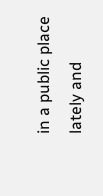in a public place lately and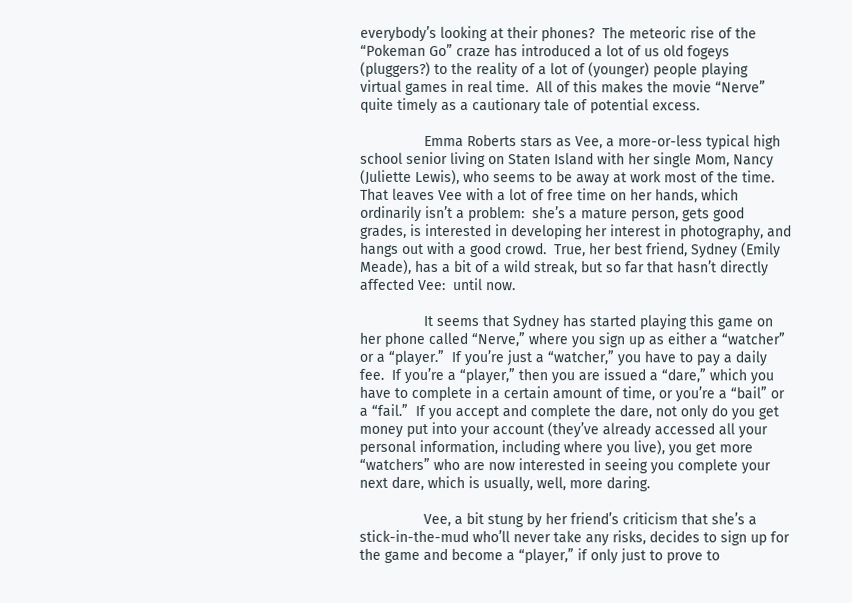everybody’s looking at their phones?  The meteoric rise of the “Pokeman Go” craze has introduced a lot of us old fogeys (pluggers?) to the reality of a lot of (younger) people playing virtual games in real time.  All of this makes the movie “Nerve” quite timely as a cautionary tale of potential excess.

                Emma Roberts stars as Vee, a more-or-less typical high school senior living on Staten Island with her single Mom, Nancy (Juliette Lewis), who seems to be away at work most of the time.  That leaves Vee with a lot of free time on her hands, which ordinarily isn’t a problem:  she’s a mature person, gets good grades, is interested in developing her interest in photography, and hangs out with a good crowd.  True, her best friend, Sydney (Emily Meade), has a bit of a wild streak, but so far that hasn’t directly affected Vee:  until now.

                It seems that Sydney has started playing this game on her phone called “Nerve,” where you sign up as either a “watcher” or a “player.”  If you’re just a “watcher,” you have to pay a daily fee.  If you’re a “player,” then you are issued a “dare,” which you have to complete in a certain amount of time, or you’re a “bail” or a “fail.”  If you accept and complete the dare, not only do you get money put into your account (they’ve already accessed all your personal information, including where you live), you get more “watchers” who are now interested in seeing you complete your next dare, which is usually, well, more daring.

                Vee, a bit stung by her friend’s criticism that she’s a stick-in-the-mud who’ll never take any risks, decides to sign up for the game and become a “player,” if only just to prove to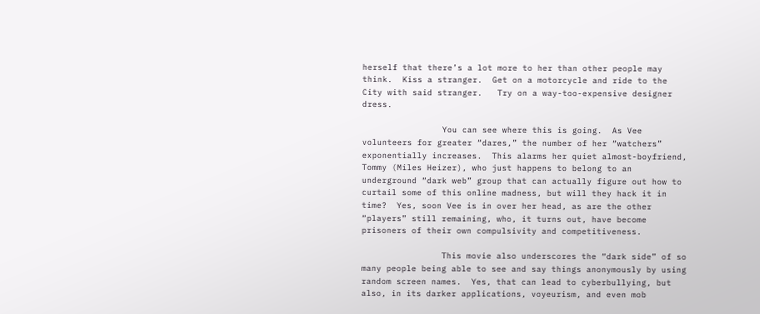herself that there’s a lot more to her than other people may think.  Kiss a stranger.  Get on a motorcycle and ride to the City with said stranger.   Try on a way-too-expensive designer dress.

                You can see where this is going.  As Vee volunteers for greater “dares,” the number of her “watchers” exponentially increases.  This alarms her quiet almost-boyfriend, Tommy (Miles Heizer), who just happens to belong to an underground “dark web” group that can actually figure out how to curtail some of this online madness, but will they hack it in time?  Yes, soon Vee is in over her head, as are the other “players” still remaining, who, it turns out, have become prisoners of their own compulsivity and competitiveness.

                This movie also underscores the “dark side” of so many people being able to see and say things anonymously by using random screen names.  Yes, that can lead to cyberbullying, but also, in its darker applications, voyeurism, and even mob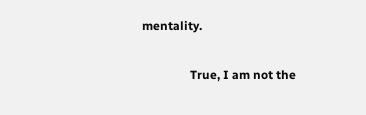mentality.

                True, I am not the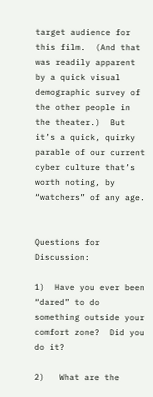target audience for this film.  (And that was readily apparent by a quick visual demographic survey of the other people in the theater.)  But it’s a quick, quirky parable of our current cyber culture that’s worth noting, by “watchers” of any age.


Questions for Discussion:

1)  Have you ever been “dared” to do something outside your comfort zone?  Did you do it?

2)   What are the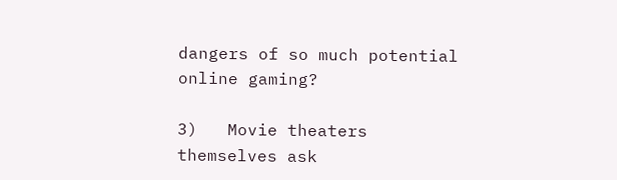dangers of so much potential online gaming?

3)   Movie theaters themselves ask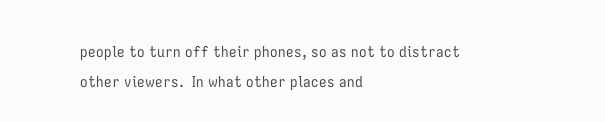people to turn off their phones, so as not to distract other viewers.  In what other places and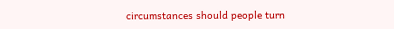circumstances should people turn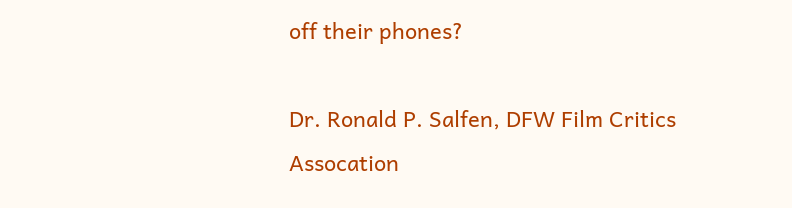off their phones?

Dr. Ronald P. Salfen, DFW Film Critics Assocation